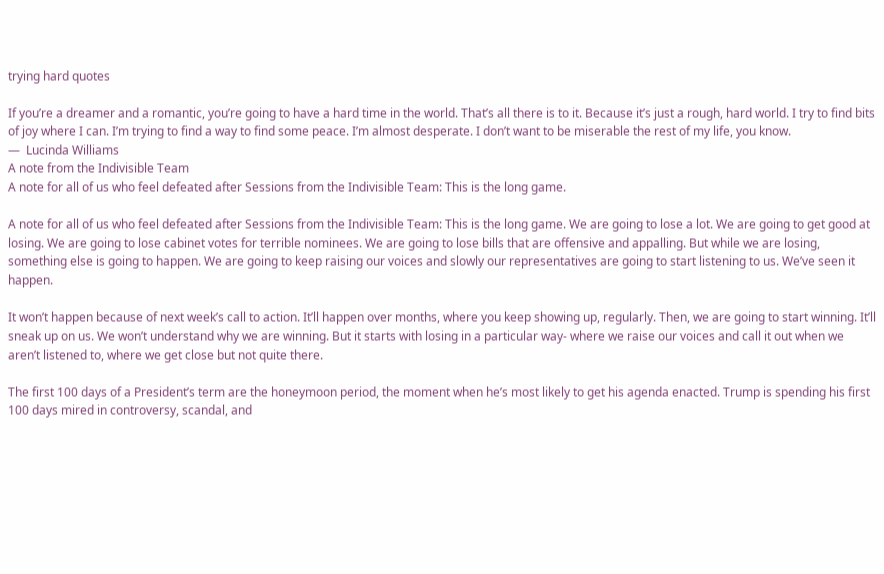trying hard quotes

If you’re a dreamer and a romantic, you’re going to have a hard time in the world. That’s all there is to it. Because it’s just a rough, hard world. I try to find bits of joy where I can. I’m trying to find a way to find some peace. I’m almost desperate. I don’t want to be miserable the rest of my life, you know.
—  Lucinda Williams
A note from the Indivisible Team
A note for all of us who feel defeated after Sessions from the Indivisible Team: This is the long game.

A note for all of us who feel defeated after Sessions from the Indivisible Team: This is the long game. We are going to lose a lot. We are going to get good at losing. We are going to lose cabinet votes for terrible nominees. We are going to lose bills that are offensive and appalling. But while we are losing, something else is going to happen. We are going to keep raising our voices and slowly our representatives are going to start listening to us. We’ve seen it happen.

It won’t happen because of next week’s call to action. It’ll happen over months, where you keep showing up, regularly. Then, we are going to start winning. It’ll sneak up on us. We won’t understand why we are winning. But it starts with losing in a particular way- where we raise our voices and call it out when we aren’t listened to, where we get close but not quite there.

The first 100 days of a President’s term are the honeymoon period, the moment when he’s most likely to get his agenda enacted. Trump is spending his first 100 days mired in controversy, scandal, and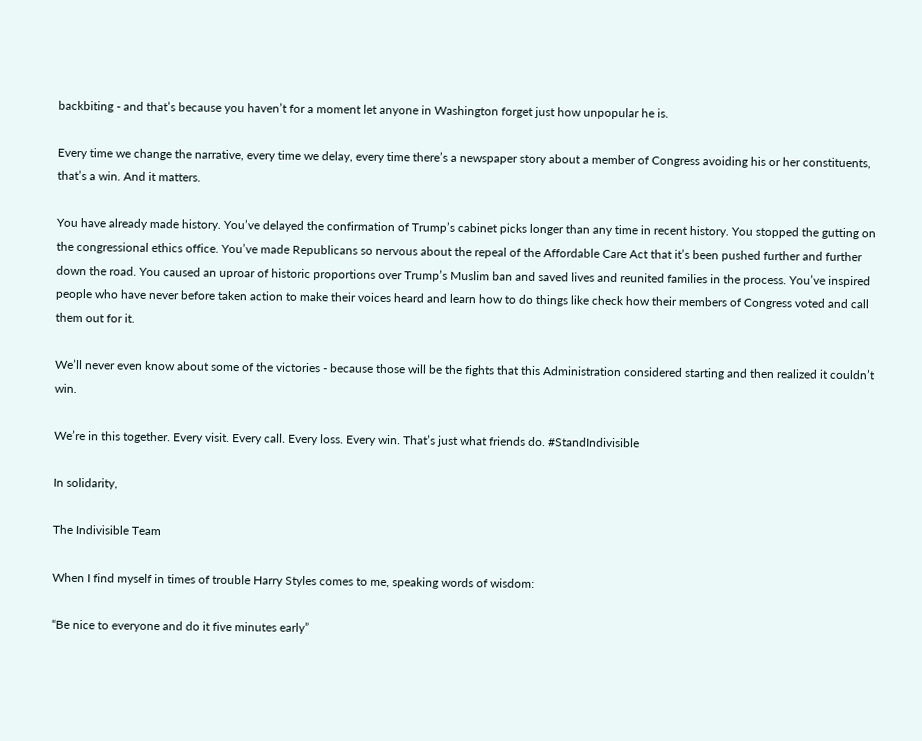backbiting - and that’s because you haven’t for a moment let anyone in Washington forget just how unpopular he is.

Every time we change the narrative, every time we delay, every time there’s a newspaper story about a member of Congress avoiding his or her constituents, that’s a win. And it matters.

You have already made history. You’ve delayed the confirmation of Trump’s cabinet picks longer than any time in recent history. You stopped the gutting on the congressional ethics office. You’ve made Republicans so nervous about the repeal of the Affordable Care Act that it’s been pushed further and further down the road. You caused an uproar of historic proportions over Trump’s Muslim ban and saved lives and reunited families in the process. You’ve inspired people who have never before taken action to make their voices heard and learn how to do things like check how their members of Congress voted and call them out for it.

We’ll never even know about some of the victories - because those will be the fights that this Administration considered starting and then realized it couldn’t win.

We’re in this together. Every visit. Every call. Every loss. Every win. That’s just what friends do. #StandIndivisible

In solidarity,

The Indivisible Team

When I find myself in times of trouble Harry Styles comes to me, speaking words of wisdom:

“Be nice to everyone and do it five minutes early”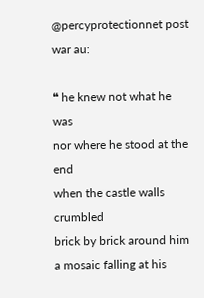@percyprotectionnet post war au:

❝ he knew not what he was
nor where he stood at the end
when the castle walls crumbled
brick by brick around him
a mosaic falling at his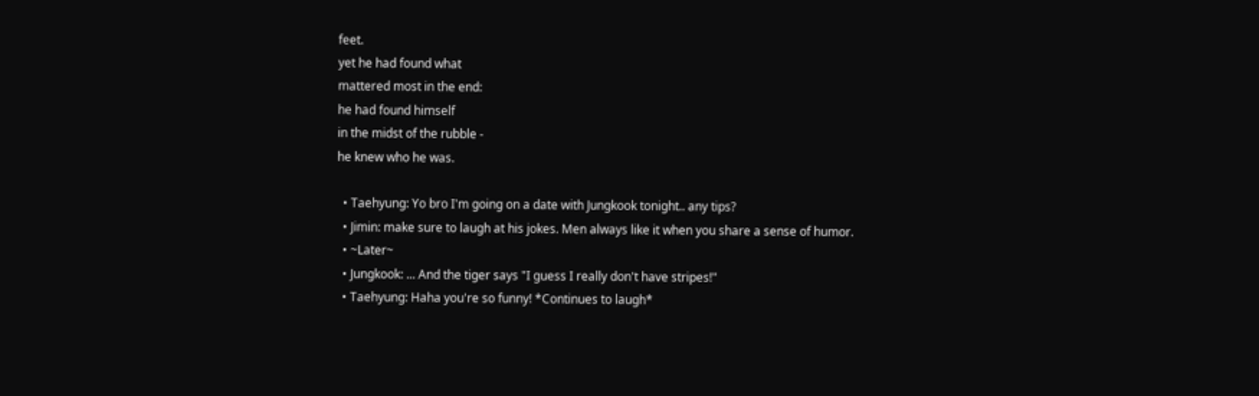feet.
yet he had found what
mattered most in the end:
he had found himself
in the midst of the rubble -
he knew who he was.

  • Taehyung: Yo bro I'm going on a date with Jungkook tonight.. any tips?
  • Jimin: make sure to laugh at his jokes. Men always like it when you share a sense of humor.
  • ~Later~
  • Jungkook: ... And the tiger says "I guess I really don't have stripes!"
  • Taehyung: Haha you're so funny! *Continues to laugh*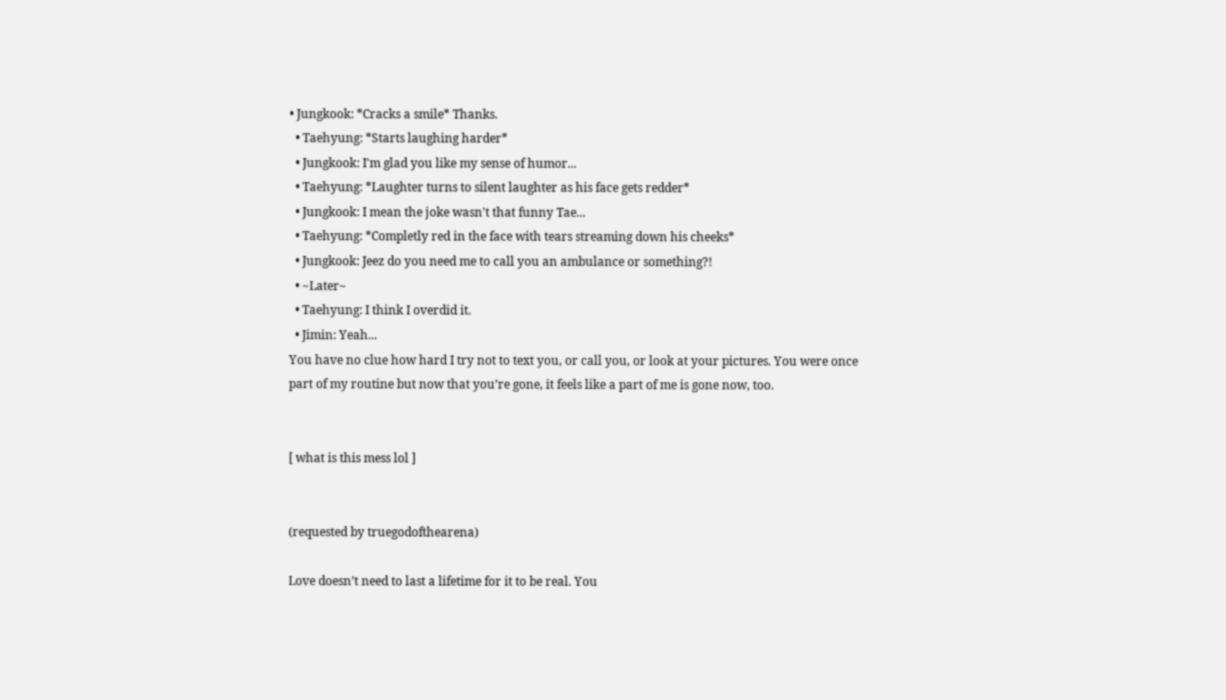• Jungkook: *Cracks a smile* Thanks.
  • Taehyung: *Starts laughing harder*
  • Jungkook: I'm glad you like my sense of humor...
  • Taehyung: *Laughter turns to silent laughter as his face gets redder*
  • Jungkook: I mean the joke wasn't that funny Tae...
  • Taehyung: *Completly red in the face with tears streaming down his cheeks*
  • Jungkook: Jeez do you need me to call you an ambulance or something?!
  • ~Later~
  • Taehyung: I think I overdid it.
  • Jimin: Yeah...
You have no clue how hard I try not to text you, or call you, or look at your pictures. You were once part of my routine but now that you’re gone, it feels like a part of me is gone now, too.


[ what is this mess lol ]


(requested by truegodofthearena)

Love doesn’t need to last a lifetime for it to be real. You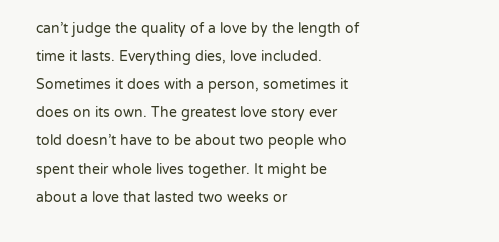can’t judge the quality of a love by the length of time it lasts. Everything dies, love included. Sometimes it does with a person, sometimes it does on its own. The greatest love story ever told doesn’t have to be about two people who spent their whole lives together. It might be about a love that lasted two weeks or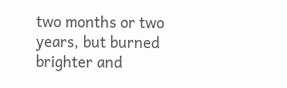two months or two years, but burned brighter and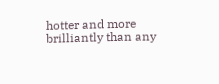hotter and more brilliantly than any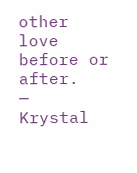other love before or after.
—  Krystal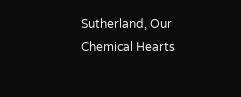Sutherland, Our Chemical Hearts